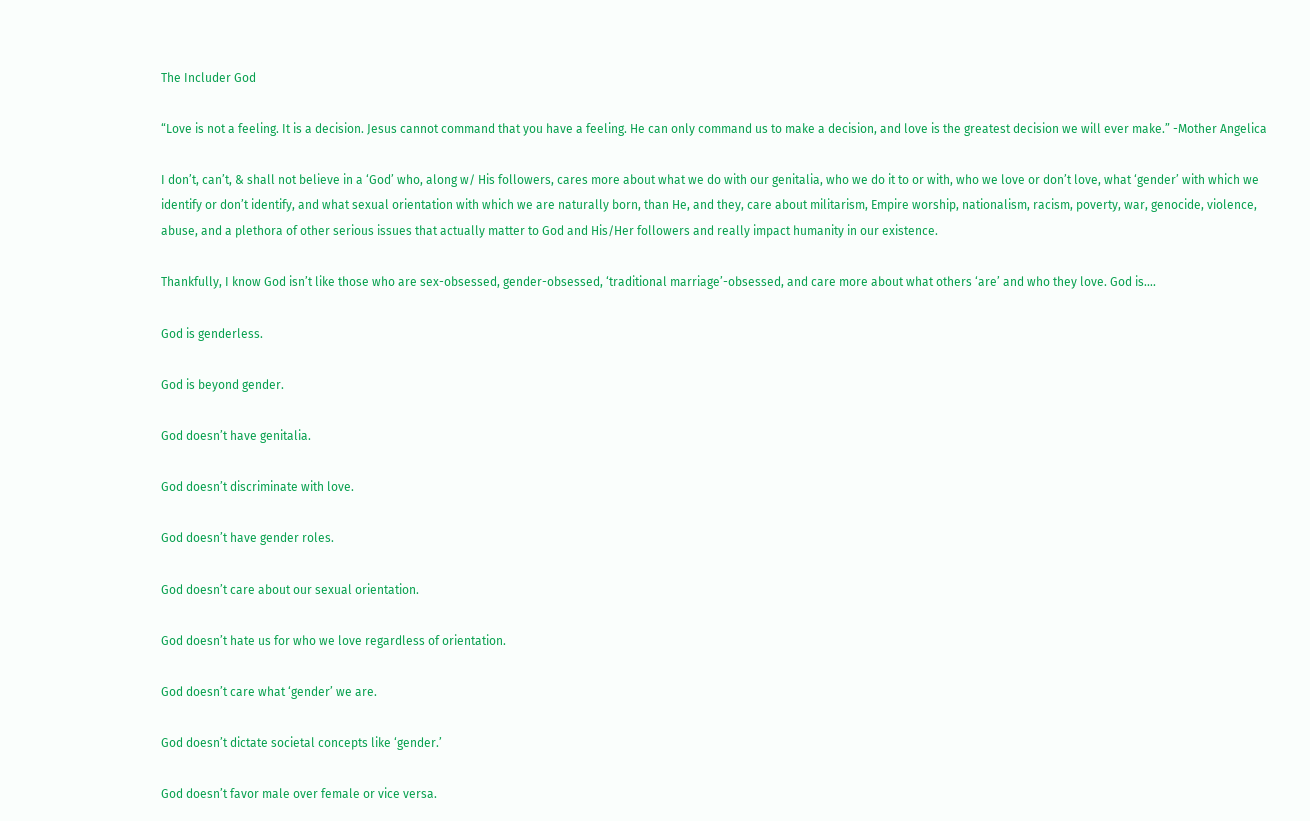The Includer God

“Love is not a feeling. It is a decision. Jesus cannot command that you have a feeling. He can only command us to make a decision, and love is the greatest decision we will ever make.” -Mother Angelica

I don’t, can’t, & shall not believe in a ‘God’ who, along w/ His followers, cares more about what we do with our genitalia, who we do it to or with, who we love or don’t love, what ‘gender’ with which we identify or don’t identify, and what sexual orientation with which we are naturally born, than He, and they, care about militarism, Empire worship, nationalism, racism, poverty, war, genocide, violence, abuse, and a plethora of other serious issues that actually matter to God and His/Her followers and really impact humanity in our existence.

Thankfully, I know God isn’t like those who are sex-obsessed, gender-obsessed, ‘traditional marriage’-obsessed, and care more about what others ‘are’ and who they love. God is….

God is genderless.

God is beyond gender.

God doesn’t have genitalia.

God doesn’t discriminate with love.

God doesn’t have gender roles.

God doesn’t care about our sexual orientation.

God doesn’t hate us for who we love regardless of orientation.

God doesn’t care what ‘gender’ we are.

God doesn’t dictate societal concepts like ‘gender.’

God doesn’t favor male over female or vice versa.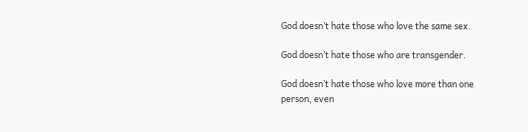God doesn’t hate those who love the same sex.

God doesn’t hate those who are transgender.

God doesn’t hate those who love more than one person, even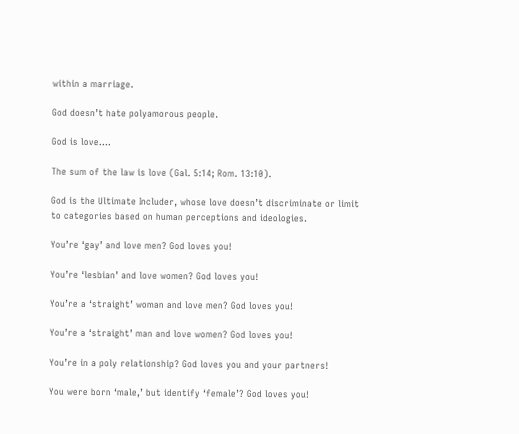within a marriage.

God doesn’t hate polyamorous people.

God is love….

The sum of the law is love (Gal. 5:14; Rom. 13:10).

God is the Ultimate Includer, whose love doesn’t discriminate or limit to categories based on human perceptions and ideologies.

You’re ‘gay’ and love men? God loves you!

You’re ‘lesbian’ and love women? God loves you!

You’re a ‘straight’ woman and love men? God loves you!

You’re a ‘straight’ man and love women? God loves you!

You’re in a poly relationship? God loves you and your partners!

You were born ‘male,’ but identify ‘female’? God loves you!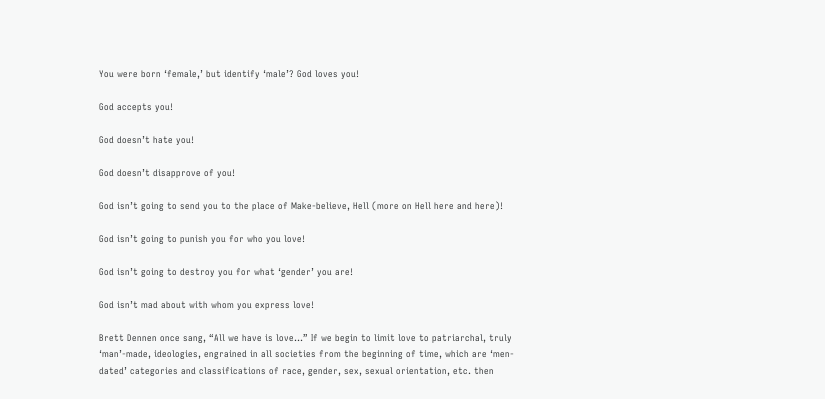You were born ‘female,’ but identify ‘male’? God loves you!

God accepts you!

God doesn’t hate you!

God doesn’t disapprove of you!

God isn’t going to send you to the place of Make-believe, Hell (more on Hell here and here)!

God isn’t going to punish you for who you love!

God isn’t going to destroy you for what ‘gender’ you are!

God isn’t mad about with whom you express love!

Brett Dennen once sang, “All we have is love…” If we begin to limit love to patriarchal, truly ‘man’-made, ideologies, engrained in all societies from the beginning of time, which are ‘men-dated’ categories and classifications of race, gender, sex, sexual orientation, etc. then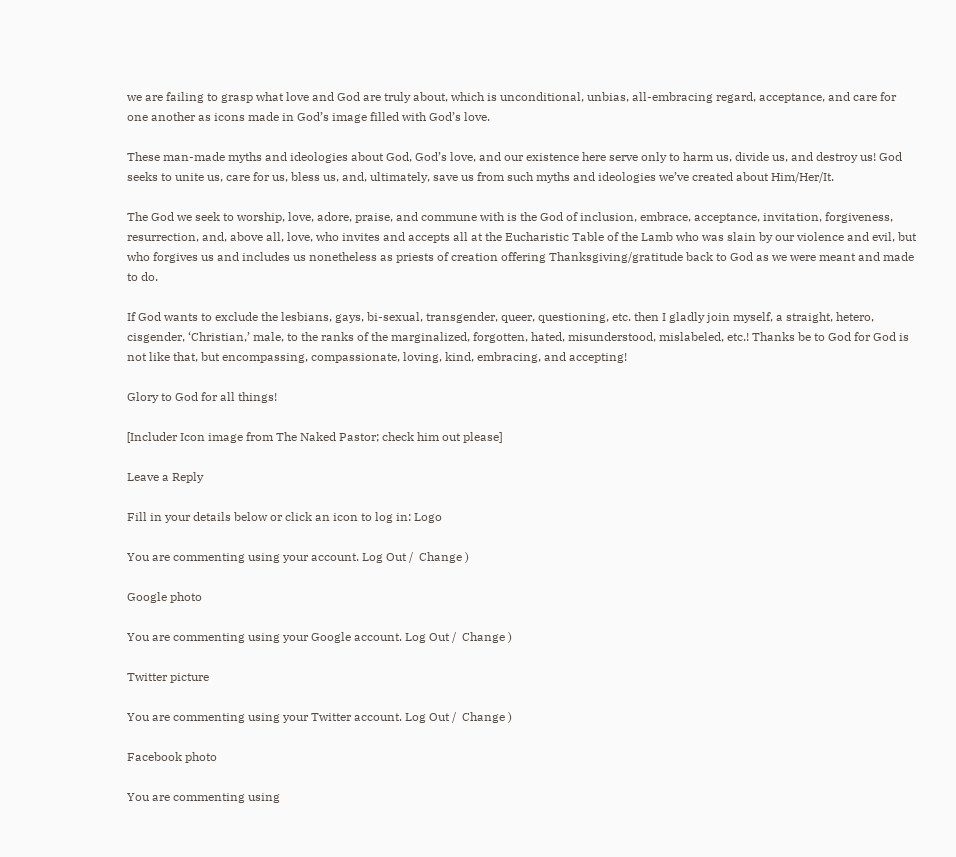we are failing to grasp what love and God are truly about, which is unconditional, unbias, all-embracing regard, acceptance, and care for one another as icons made in God’s image filled with God’s love.

These man-made myths and ideologies about God, God’s love, and our existence here serve only to harm us, divide us, and destroy us! God seeks to unite us, care for us, bless us, and, ultimately, save us from such myths and ideologies we’ve created about Him/Her/It.

The God we seek to worship, love, adore, praise, and commune with is the God of inclusion, embrace, acceptance, invitation, forgiveness, resurrection, and, above all, love, who invites and accepts all at the Eucharistic Table of the Lamb who was slain by our violence and evil, but who forgives us and includes us nonetheless as priests of creation offering Thanksgiving/gratitude back to God as we were meant and made to do.

If God wants to exclude the lesbians, gays, bi-sexual, transgender, queer, questioning, etc. then I gladly join myself, a straight, hetero, cisgender, ‘Christian,’ male, to the ranks of the marginalized, forgotten, hated, misunderstood, mislabeled, etc.! Thanks be to God for God is not like that, but encompassing, compassionate, loving, kind, embracing, and accepting!

Glory to God for all things!

[Includer Icon image from The Naked Pastor; check him out please]

Leave a Reply

Fill in your details below or click an icon to log in: Logo

You are commenting using your account. Log Out /  Change )

Google photo

You are commenting using your Google account. Log Out /  Change )

Twitter picture

You are commenting using your Twitter account. Log Out /  Change )

Facebook photo

You are commenting using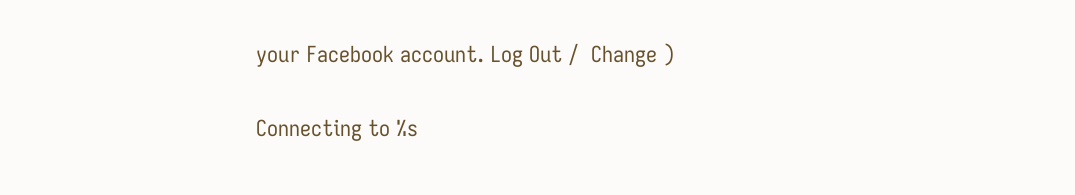your Facebook account. Log Out /  Change )

Connecting to %s